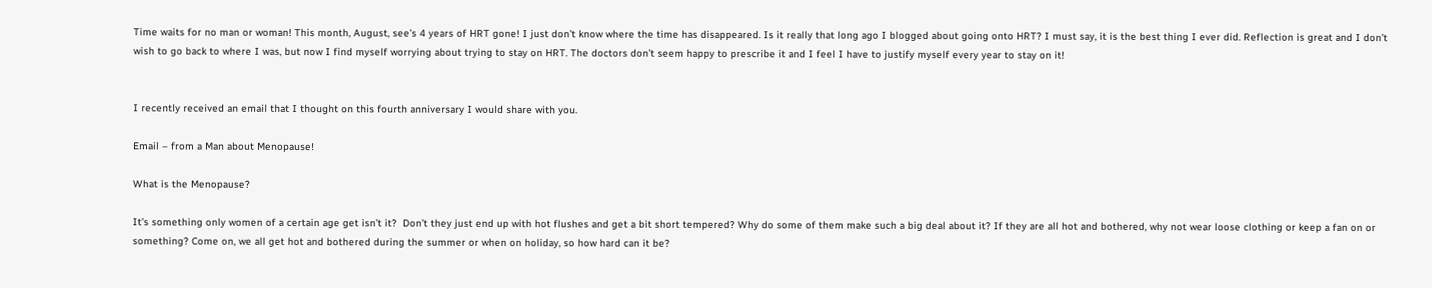Time waits for no man or woman! This month, August, see’s 4 years of HRT gone! I just don’t know where the time has disappeared. Is it really that long ago I blogged about going onto HRT? I must say, it is the best thing I ever did. Reflection is great and I don’t wish to go back to where I was, but now I find myself worrying about trying to stay on HRT. The doctors don’t seem happy to prescribe it and I feel I have to justify myself every year to stay on it!


I recently received an email that I thought on this fourth anniversary I would share with you.

Email – from a Man about Menopause!

What is the Menopause?

It’s something only women of a certain age get isn’t it?  Don’t they just end up with hot flushes and get a bit short tempered? Why do some of them make such a big deal about it? If they are all hot and bothered, why not wear loose clothing or keep a fan on or something? Come on, we all get hot and bothered during the summer or when on holiday, so how hard can it be?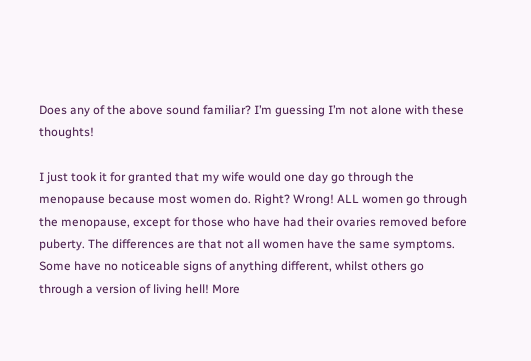Does any of the above sound familiar? I’m guessing I’m not alone with these thoughts!

I just took it for granted that my wife would one day go through the menopause because most women do. Right? Wrong! ALL women go through the menopause, except for those who have had their ovaries removed before puberty. The differences are that not all women have the same symptoms. Some have no noticeable signs of anything different, whilst others go through a version of living hell! More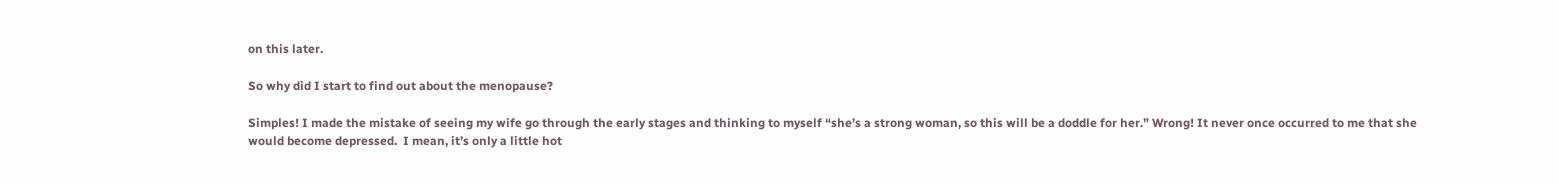on this later.

So why did I start to find out about the menopause?

Simples! I made the mistake of seeing my wife go through the early stages and thinking to myself “she’s a strong woman, so this will be a doddle for her.” Wrong! It never once occurred to me that she would become depressed.  I mean, it’s only a little hot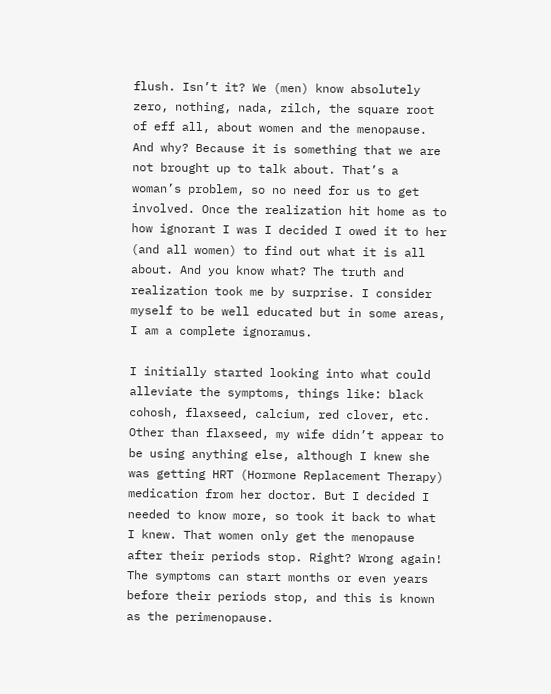flush. Isn’t it? We (men) know absolutely zero, nothing, nada, zilch, the square root of eff all, about women and the menopause. And why? Because it is something that we are not brought up to talk about. That’s a woman’s problem, so no need for us to get involved. Once the realization hit home as to how ignorant I was I decided I owed it to her (and all women) to find out what it is all about. And you know what? The truth and realization took me by surprise. I consider myself to be well educated but in some areas, I am a complete ignoramus.

I initially started looking into what could alleviate the symptoms, things like: black cohosh, flaxseed, calcium, red clover, etc. Other than flaxseed, my wife didn’t appear to be using anything else, although I knew she was getting HRT (Hormone Replacement Therapy) medication from her doctor. But I decided I needed to know more, so took it back to what I knew. That women only get the menopause after their periods stop. Right? Wrong again! The symptoms can start months or even years before their periods stop, and this is known as the perimenopause.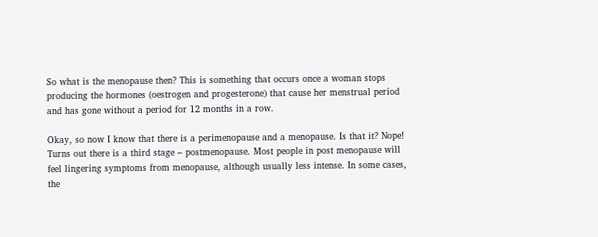So what is the menopause then? This is something that occurs once a woman stops producing the hormones (oestrogen and progesterone) that cause her menstrual period and has gone without a period for 12 months in a row.

Okay, so now I know that there is a perimenopause and a menopause. Is that it? Nope! Turns out there is a third stage – postmenopause. Most people in post menopause will feel lingering symptoms from menopause, although usually less intense. In some cases, the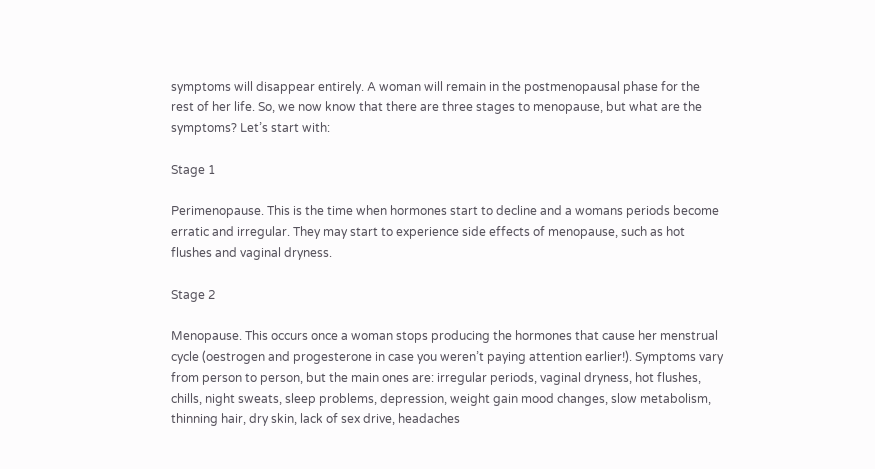symptoms will disappear entirely. A woman will remain in the postmenopausal phase for the rest of her life. So, we now know that there are three stages to menopause, but what are the symptoms? Let’s start with:

Stage 1

Perimenopause. This is the time when hormones start to decline and a womans periods become erratic and irregular. They may start to experience side effects of menopause, such as hot flushes and vaginal dryness.

Stage 2

Menopause. This occurs once a woman stops producing the hormones that cause her menstrual cycle (oestrogen and progesterone in case you weren’t paying attention earlier!). Symptoms vary from person to person, but the main ones are: irregular periods, vaginal dryness, hot flushes, chills, night sweats, sleep problems, depression, weight gain mood changes, slow metabolism, thinning hair, dry skin, lack of sex drive, headaches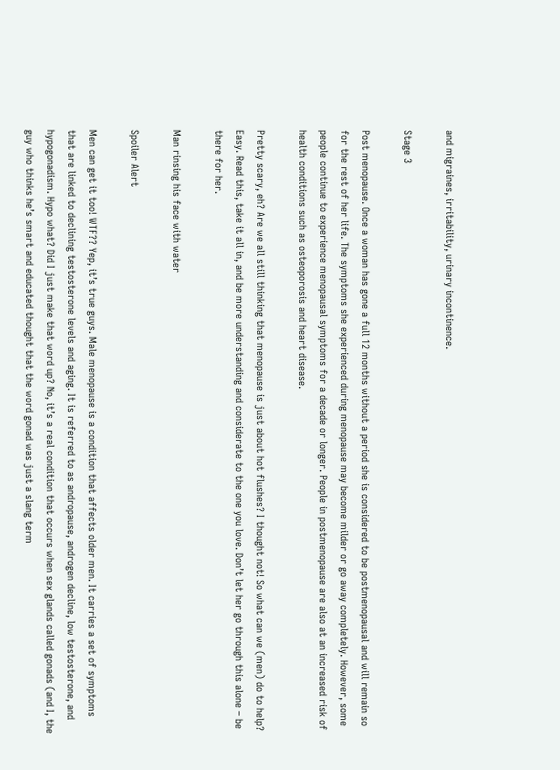and migraines, irritability, urinary incontinence.

Stage 3

Post menopause. Once a woman has gone a full 12 months without a period she is considered to be postmenopausal and will remain so for the rest of her life. The symptoms she experienced during menopause may become milder or go away completely. However, some people continue to experience menopausal symptoms for a decade or longer. People in postmenopause are also at an increased risk of health conditions such as osteoporosis and heart disease.

Pretty scary, eh? Are we all still thinking that menopause is just about hot flushes? I thought not! So what can we (men) do to help? Easy. Read this, take it all in, and be more understanding and considerate to the one you love. Don’t let her go through this alone – be there for her.

Man rinsing his face with water

Spoiler Alert

Men can get it too! WTF?? Yep, it’s true guys. Male menopause is a condition that affects older men. It carries a set of symptoms that are linked to declining testosterone levels and aging. It is referred to as andropause, androgen decline, low testosterone, and hypogonadism. Hypo what? Did I just make that word up? No, it’s a real condition that occurs when sex glands called gonads (and I, the guy who thinks he’s smart and educated thought that the word gonad was just a slang term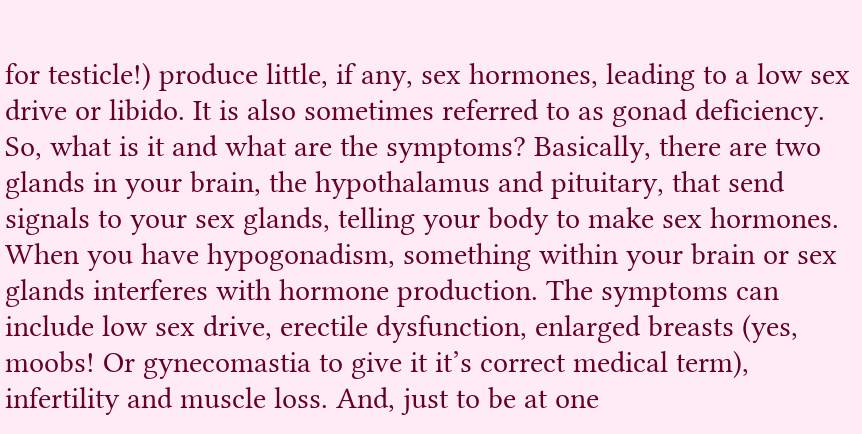for testicle!) produce little, if any, sex hormones, leading to a low sex drive or libido. It is also sometimes referred to as gonad deficiency. So, what is it and what are the symptoms? Basically, there are two glands in your brain, the hypothalamus and pituitary, that send signals to your sex glands, telling your body to make sex hormones. When you have hypogonadism, something within your brain or sex glands interferes with hormone production. The symptoms can include low sex drive, erectile dysfunction, enlarged breasts (yes, moobs! Or gynecomastia to give it it’s correct medical term), infertility and muscle loss. And, just to be at one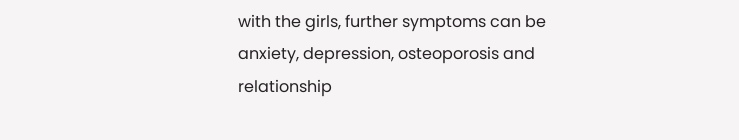with the girls, further symptoms can be anxiety, depression, osteoporosis and relationship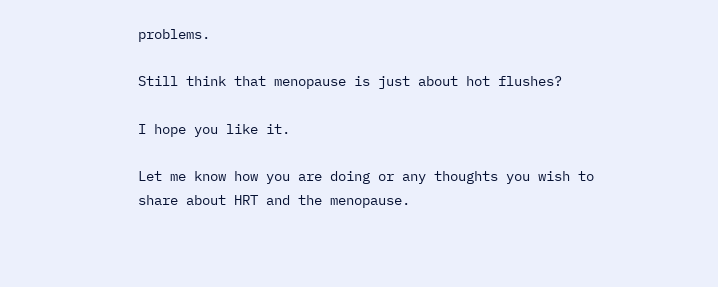problems.

Still think that menopause is just about hot flushes?

I hope you like it.

Let me know how you are doing or any thoughts you wish to share about HRT and the menopause.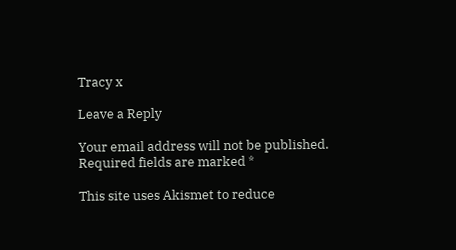Tracy x

Leave a Reply

Your email address will not be published. Required fields are marked *

This site uses Akismet to reduce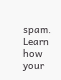spam. Learn how your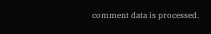comment data is processed.